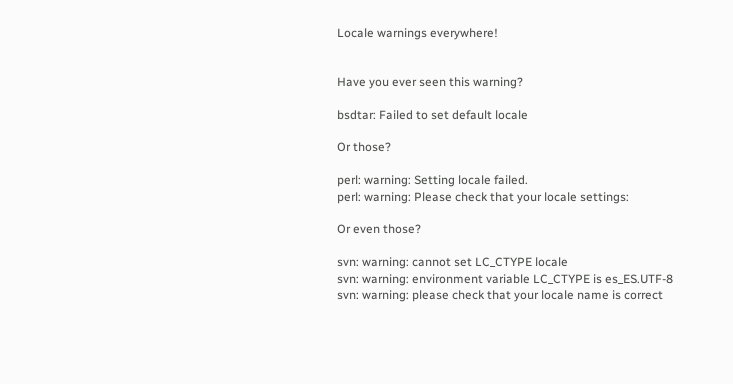Locale warnings everywhere!


Have you ever seen this warning?

bsdtar: Failed to set default locale

Or those?

perl: warning: Setting locale failed.
perl: warning: Please check that your locale settings:

Or even those?

svn: warning: cannot set LC_CTYPE locale
svn: warning: environment variable LC_CTYPE is es_ES.UTF-8
svn: warning: please check that your locale name is correct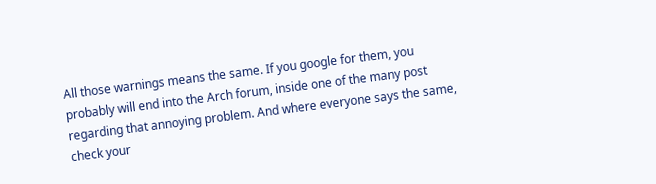All those warnings means the same. If you google for them, you probably will end into the Arch forum, inside one of the many post regarding that annoying problem. And where everyone says the same, check your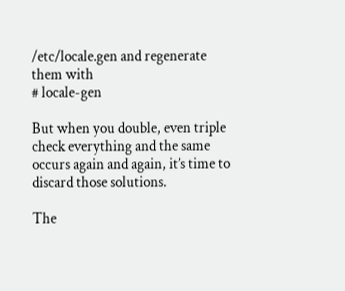/etc/locale.gen and regenerate them with
# locale-gen

But when you double, even triple check everything and the same occurs again and again, it’s time to discard those solutions.

The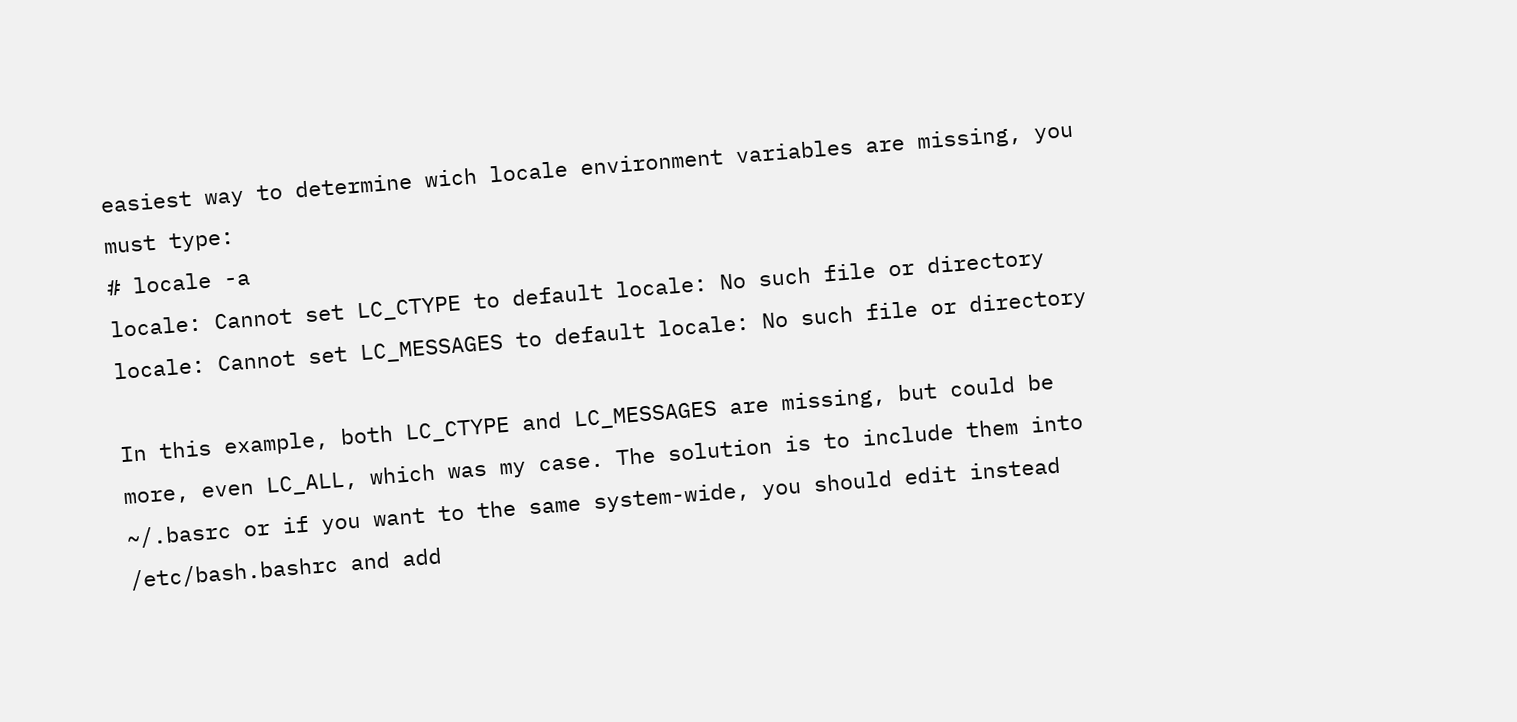easiest way to determine wich locale environment variables are missing, you must type:
# locale -a
locale: Cannot set LC_CTYPE to default locale: No such file or directory
locale: Cannot set LC_MESSAGES to default locale: No such file or directory

In this example, both LC_CTYPE and LC_MESSAGES are missing, but could be more, even LC_ALL, which was my case. The solution is to include them into ~/.basrc or if you want to the same system-wide, you should edit instead /etc/bash.bashrc and add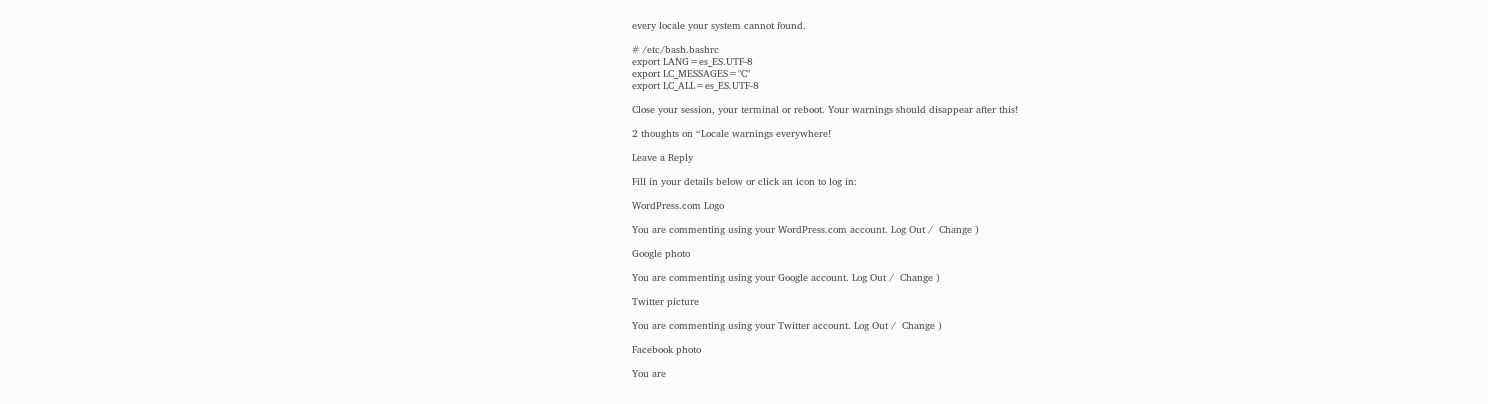every locale your system cannot found.

# /etc/bash.bashrc
export LANG=es_ES.UTF-8
export LC_MESSAGES="C"
export LC_ALL=es_ES.UTF-8

Close your session, your terminal or reboot. Your warnings should disappear after this!

2 thoughts on “Locale warnings everywhere!

Leave a Reply

Fill in your details below or click an icon to log in:

WordPress.com Logo

You are commenting using your WordPress.com account. Log Out /  Change )

Google photo

You are commenting using your Google account. Log Out /  Change )

Twitter picture

You are commenting using your Twitter account. Log Out /  Change )

Facebook photo

You are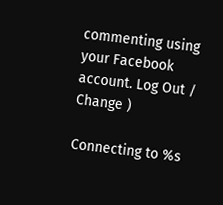commenting using your Facebook account. Log Out /  Change )

Connecting to %s